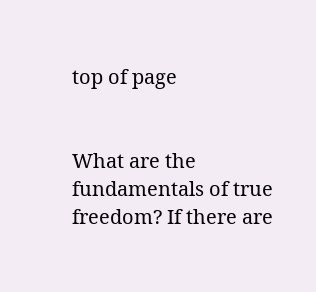top of page


What are the fundamentals of true freedom? If there are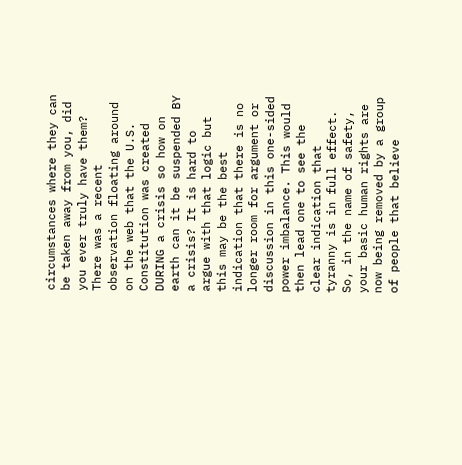circumstances where they can be taken away from you, did you ever truly have them? There was a recent observation floating around on the web that the U.S. Constitution was created DURING a crisis so how on earth can it be suspended BY a crisis? It is hard to argue with that logic but this may be the best indication that there is no longer room for argument or discussion in this one-sided power imbalance. This would then lead one to see the clear indication that tyranny is in full effect. So, in the name of safety, your basic human rights are now being removed by a group of people that believe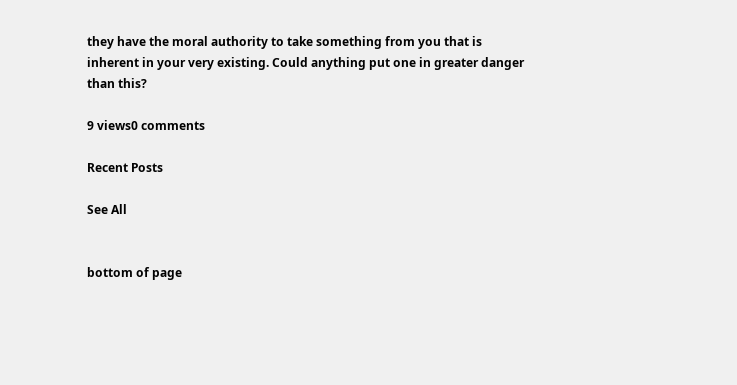they have the moral authority to take something from you that is inherent in your very existing. Could anything put one in greater danger than this?

9 views0 comments

Recent Posts

See All


bottom of page